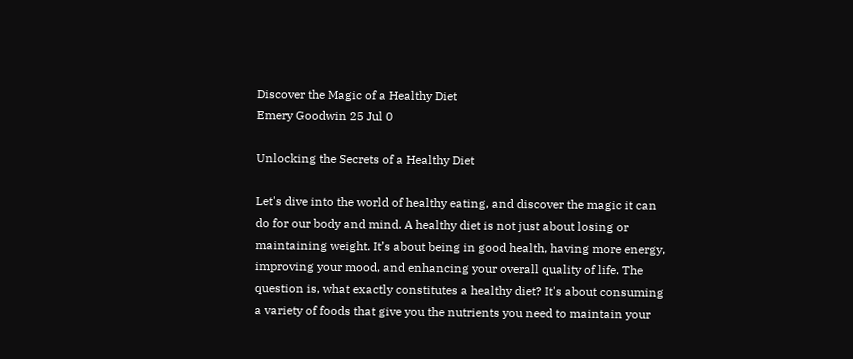Discover the Magic of a Healthy Diet
Emery Goodwin 25 Jul 0

Unlocking the Secrets of a Healthy Diet

Let's dive into the world of healthy eating, and discover the magic it can do for our body and mind. A healthy diet is not just about losing or maintaining weight. It’s about being in good health, having more energy, improving your mood, and enhancing your overall quality of life. The question is, what exactly constitutes a healthy diet? It's about consuming a variety of foods that give you the nutrients you need to maintain your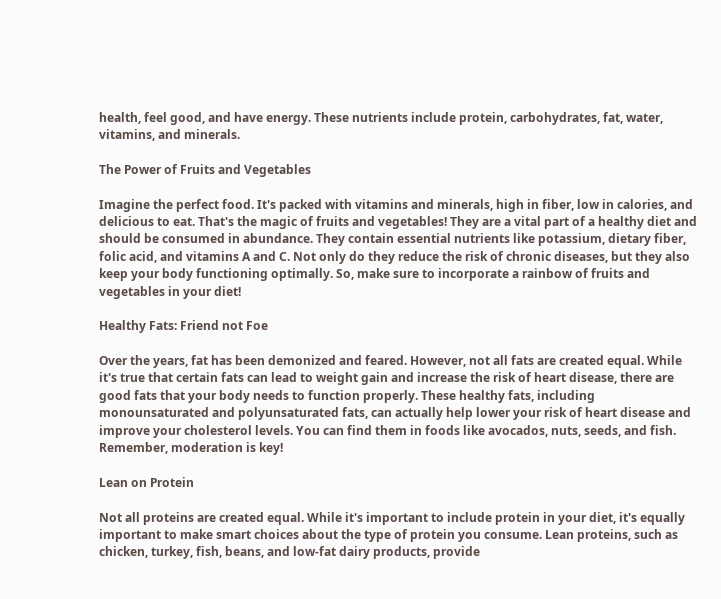health, feel good, and have energy. These nutrients include protein, carbohydrates, fat, water, vitamins, and minerals.

The Power of Fruits and Vegetables

Imagine the perfect food. It's packed with vitamins and minerals, high in fiber, low in calories, and delicious to eat. That's the magic of fruits and vegetables! They are a vital part of a healthy diet and should be consumed in abundance. They contain essential nutrients like potassium, dietary fiber, folic acid, and vitamins A and C. Not only do they reduce the risk of chronic diseases, but they also keep your body functioning optimally. So, make sure to incorporate a rainbow of fruits and vegetables in your diet!

Healthy Fats: Friend not Foe

Over the years, fat has been demonized and feared. However, not all fats are created equal. While it's true that certain fats can lead to weight gain and increase the risk of heart disease, there are good fats that your body needs to function properly. These healthy fats, including monounsaturated and polyunsaturated fats, can actually help lower your risk of heart disease and improve your cholesterol levels. You can find them in foods like avocados, nuts, seeds, and fish. Remember, moderation is key!

Lean on Protein

Not all proteins are created equal. While it's important to include protein in your diet, it's equally important to make smart choices about the type of protein you consume. Lean proteins, such as chicken, turkey, fish, beans, and low-fat dairy products, provide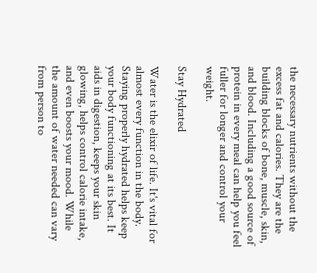the necessary nutrients without the excess fat and calories. They are the building blocks of bone, muscle, skin, and blood. Including a good source of protein in every meal can help you feel fuller for longer and control your weight.

Stay Hydrated

Water is the elixir of life. It's vital for almost every function in the body. Staying properly hydrated helps keep your body functioning at its best. It aids in digestion, keeps your skin glowing, helps control calorie intake, and even boosts your mood. While the amount of water needed can vary from person to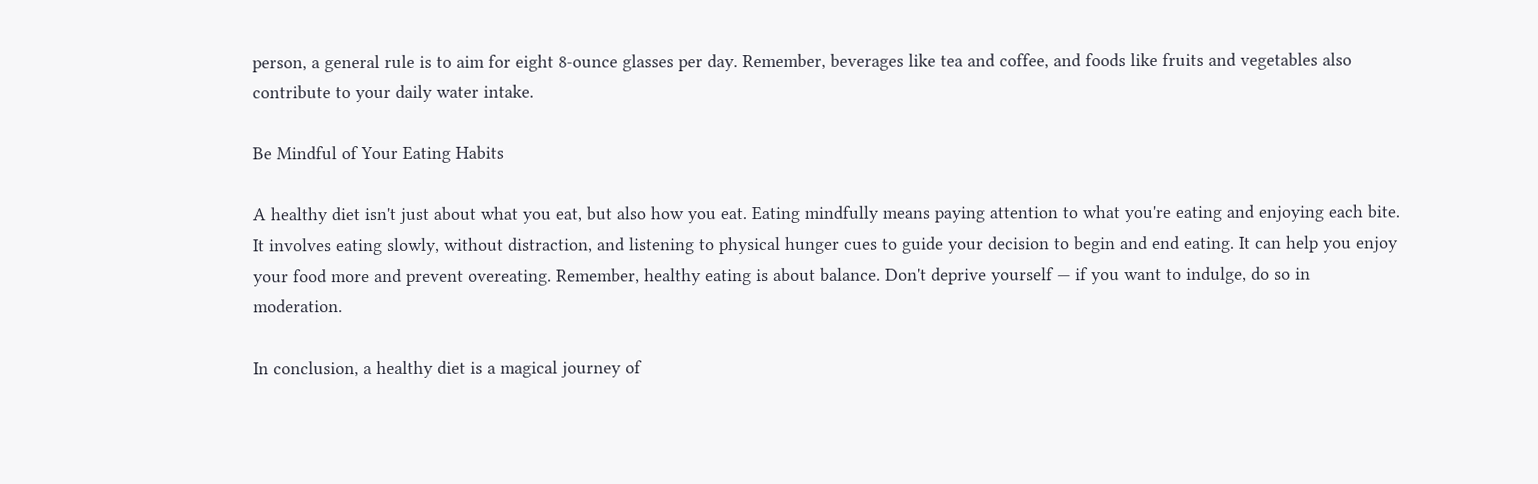person, a general rule is to aim for eight 8-ounce glasses per day. Remember, beverages like tea and coffee, and foods like fruits and vegetables also contribute to your daily water intake.

Be Mindful of Your Eating Habits

A healthy diet isn't just about what you eat, but also how you eat. Eating mindfully means paying attention to what you're eating and enjoying each bite. It involves eating slowly, without distraction, and listening to physical hunger cues to guide your decision to begin and end eating. It can help you enjoy your food more and prevent overeating. Remember, healthy eating is about balance. Don't deprive yourself — if you want to indulge, do so in moderation.

In conclusion, a healthy diet is a magical journey of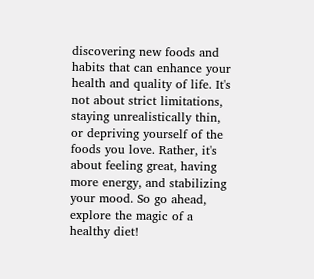discovering new foods and habits that can enhance your health and quality of life. It's not about strict limitations, staying unrealistically thin, or depriving yourself of the foods you love. Rather, it's about feeling great, having more energy, and stabilizing your mood. So go ahead, explore the magic of a healthy diet!